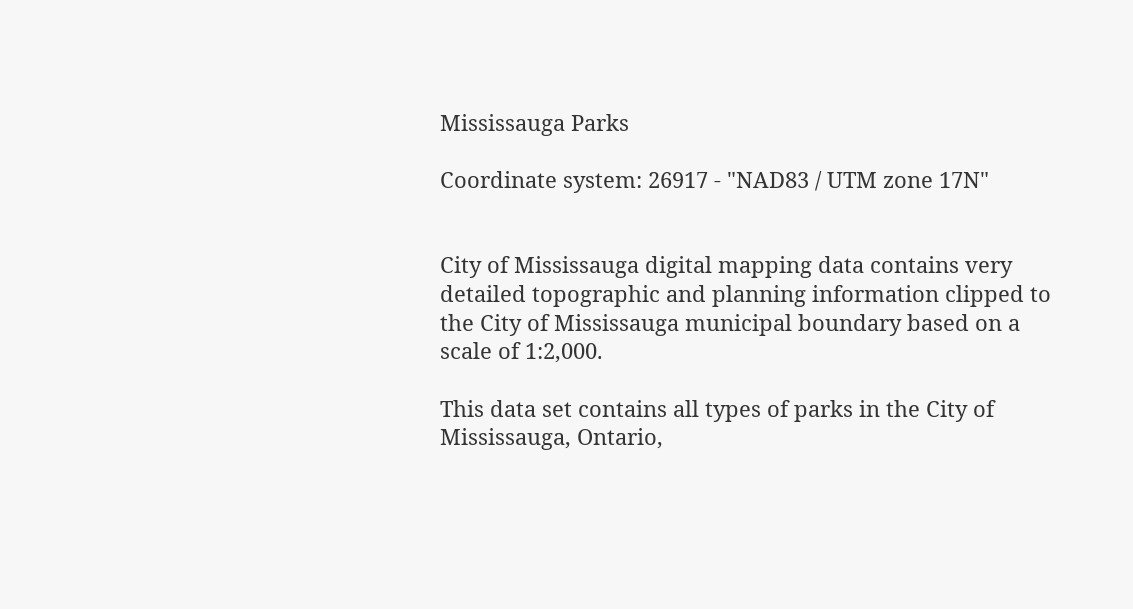Mississauga Parks

Coordinate system: 26917 - "NAD83 / UTM zone 17N"


City of Mississauga digital mapping data contains very detailed topographic and planning information clipped to the City of Mississauga municipal boundary based on a scale of 1:2,000.

This data set contains all types of parks in the City of Mississauga, Ontario,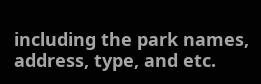including the park names, address, type, and etc.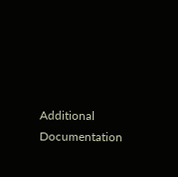Additional Documentation